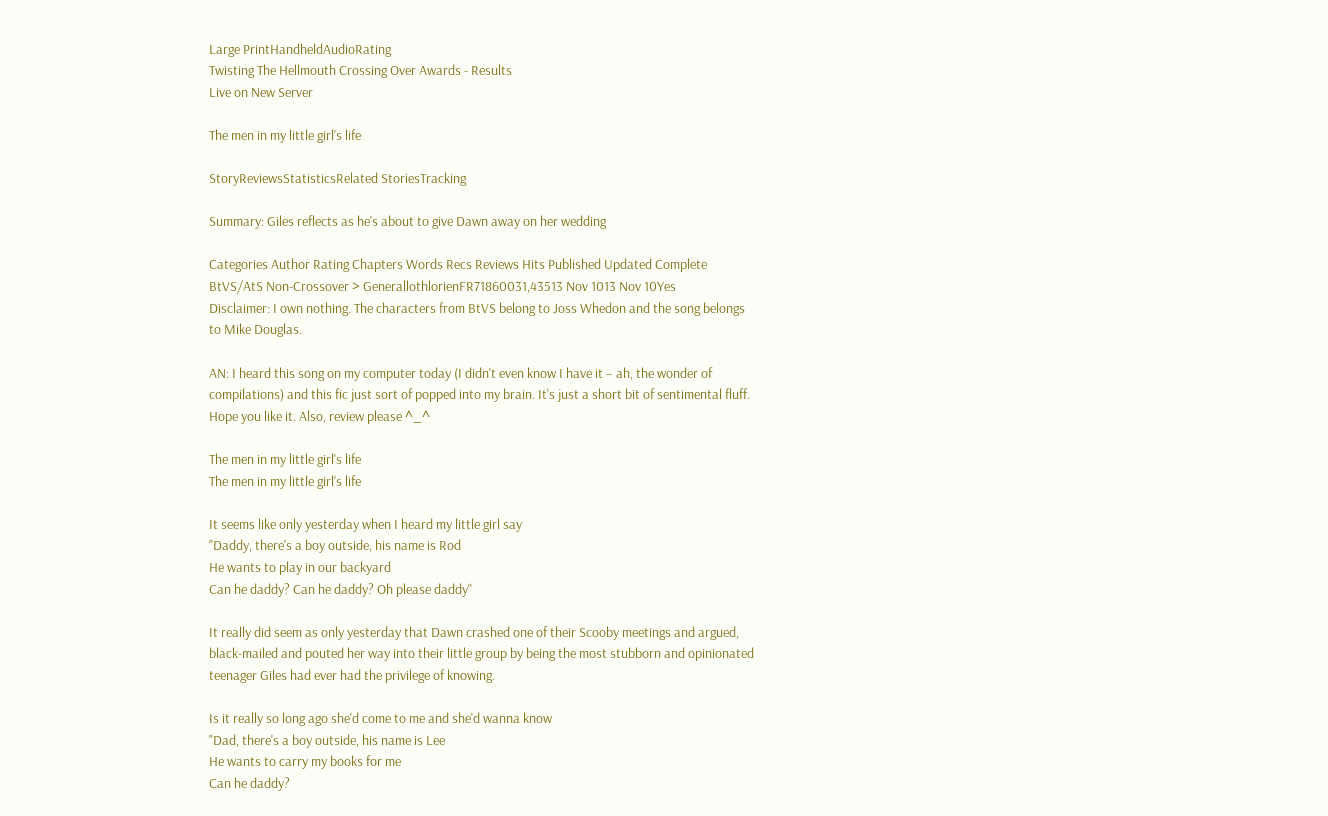Large PrintHandheldAudioRating
Twisting The Hellmouth Crossing Over Awards - Results
Live on New Server

The men in my little girl's life

StoryReviewsStatisticsRelated StoriesTracking

Summary: Giles reflects as he's about to give Dawn away on her wedding

Categories Author Rating Chapters Words Recs Reviews Hits Published Updated Complete
BtVS/AtS Non-Crossover > GenerallothlorienFR71860031,43513 Nov 1013 Nov 10Yes
Disclaimer: I own nothing. The characters from BtVS belong to Joss Whedon and the song belongs to Mike Douglas.

AN: I heard this song on my computer today (I didn't even know I have it – ah, the wonder of compilations) and this fic just sort of popped into my brain. It's just a short bit of sentimental fluff. Hope you like it. Also, review please ^_^

The men in my little girl's life
The men in my little girl's life

It seems like only yesterday when I heard my little girl say
"Daddy, there's a boy outside, his name is Rod
He wants to play in our backyard
Can he daddy? Can he daddy? Oh please daddy"

It really did seem as only yesterday that Dawn crashed one of their Scooby meetings and argued, black-mailed and pouted her way into their little group by being the most stubborn and opinionated teenager Giles had ever had the privilege of knowing.

Is it really so long ago she'd come to me and she'd wanna know
"Dad, there's a boy outside, his name is Lee
He wants to carry my books for me
Can he daddy?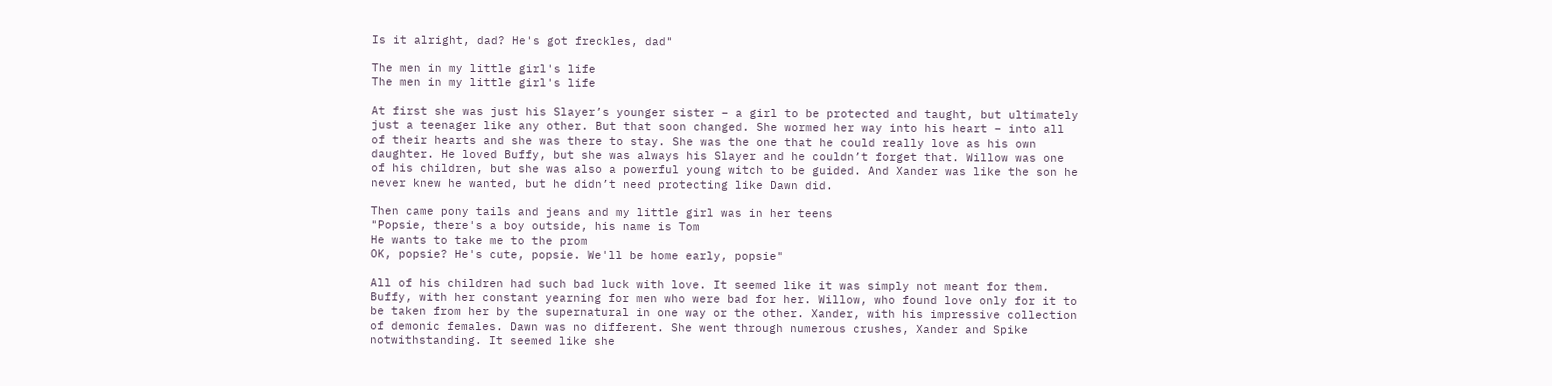Is it alright, dad? He's got freckles, dad"

The men in my little girl's life
The men in my little girl's life

At first she was just his Slayer’s younger sister – a girl to be protected and taught, but ultimately just a teenager like any other. But that soon changed. She wormed her way into his heart – into all of their hearts and she was there to stay. She was the one that he could really love as his own daughter. He loved Buffy, but she was always his Slayer and he couldn’t forget that. Willow was one of his children, but she was also a powerful young witch to be guided. And Xander was like the son he never knew he wanted, but he didn’t need protecting like Dawn did.

Then came pony tails and jeans and my little girl was in her teens
"Popsie, there's a boy outside, his name is Tom
He wants to take me to the prom
OK, popsie? He's cute, popsie. We'll be home early, popsie"

All of his children had such bad luck with love. It seemed like it was simply not meant for them. Buffy, with her constant yearning for men who were bad for her. Willow, who found love only for it to be taken from her by the supernatural in one way or the other. Xander, with his impressive collection of demonic females. Dawn was no different. She went through numerous crushes, Xander and Spike notwithstanding. It seemed like she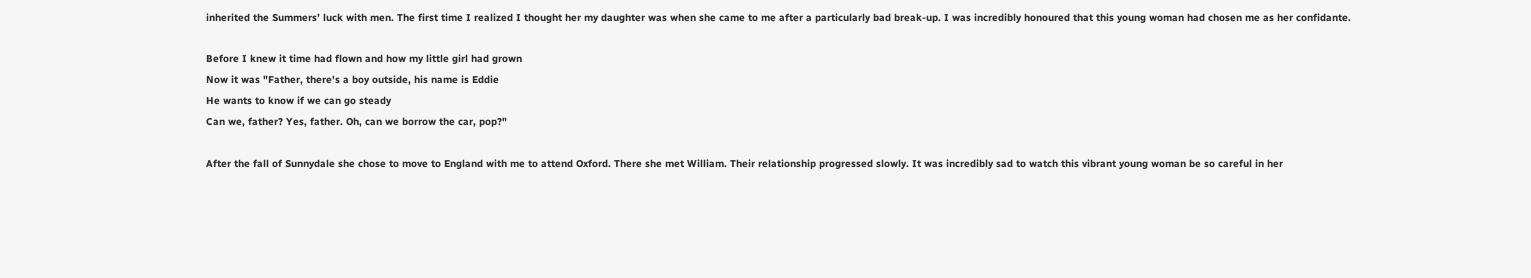inherited the Summers’ luck with men. The first time I realized I thought her my daughter was when she came to me after a particularly bad break-up. I was incredibly honoured that this young woman had chosen me as her confidante.

Before I knew it time had flown and how my little girl had grown
Now it was "Father, there's a boy outside, his name is Eddie
He wants to know if we can go steady
Can we, father? Yes, father. Oh, can we borrow the car, pop?"

After the fall of Sunnydale she chose to move to England with me to attend Oxford. There she met William. Their relationship progressed slowly. It was incredibly sad to watch this vibrant young woman be so careful in her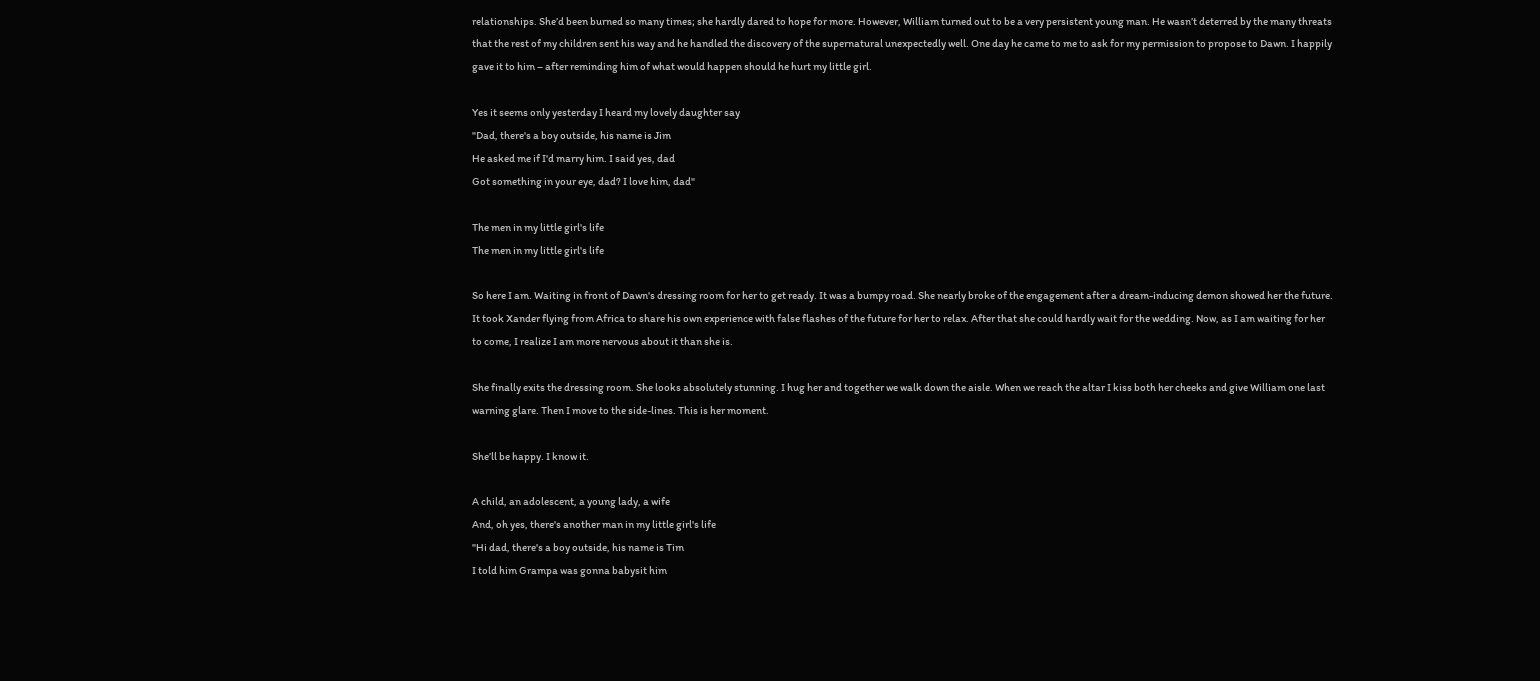relationships. She’d been burned so many times; she hardly dared to hope for more. However, William turned out to be a very persistent young man. He wasn’t deterred by the many threats that the rest of my children sent his way and he handled the discovery of the supernatural unexpectedly well. One day he came to me to ask for my permission to propose to Dawn. I happily gave it to him – after reminding him of what would happen should he hurt my little girl.

Yes it seems only yesterday I heard my lovely daughter say
"Dad, there's a boy outside, his name is Jim
He asked me if I'd marry him. I said yes, dad
Got something in your eye, dad? I love him, dad"

The men in my little girl's life
The men in my little girl's life

So here I am. Waiting in front of Dawn's dressing room for her to get ready. It was a bumpy road. She nearly broke of the engagement after a dream-inducing demon showed her the future. It took Xander flying from Africa to share his own experience with false flashes of the future for her to relax. After that she could hardly wait for the wedding. Now, as I am waiting for her to come, I realize I am more nervous about it than she is.

She finally exits the dressing room. She looks absolutely stunning. I hug her and together we walk down the aisle. When we reach the altar I kiss both her cheeks and give William one last warning glare. Then I move to the side-lines. This is her moment.

She’ll be happy. I know it.

A child, an adolescent, a young lady, a wife
And, oh yes, there's another man in my little girl's life
"Hi dad, there's a boy outside, his name is Tim
I told him Grampa was gonna babysit him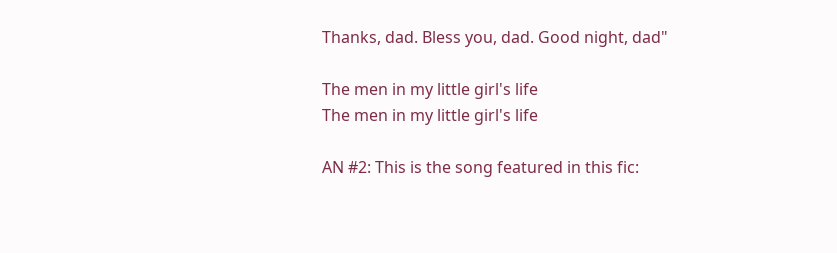Thanks, dad. Bless you, dad. Good night, dad"

The men in my little girl's life
The men in my little girl's life

AN #2: This is the song featured in this fic: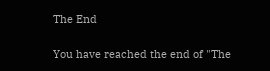The End

You have reached the end of "The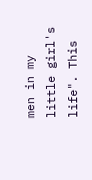men in my little girl's life". This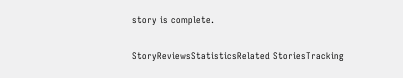story is complete.

StoryReviewsStatisticsRelated StoriesTracking